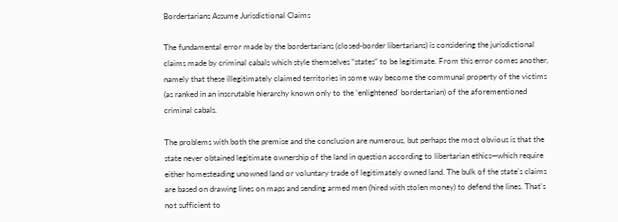Bordertarians Assume Jurisdictional Claims

The fundamental error made by the bordertarians (closed-border libertarians) is considering the jurisdictional claims made by criminal cabals which style themselves “states” to be legitimate. From this error comes another, namely that these illegitimately claimed territories in some way become the communal property of the victims (as ranked in an inscrutable hierarchy known only to the ‘enlightened’ bordertarian) of the aforementioned criminal cabals.

The problems with both the premise and the conclusion are numerous, but perhaps the most obvious is that the state never obtained legitimate ownership of the land in question according to libertarian ethics—which require either homesteading unowned land or voluntary trade of legitimately owned land. The bulk of the state’s claims are based on drawing lines on maps and sending armed men (hired with stolen money) to defend the lines. That’s not sufficient to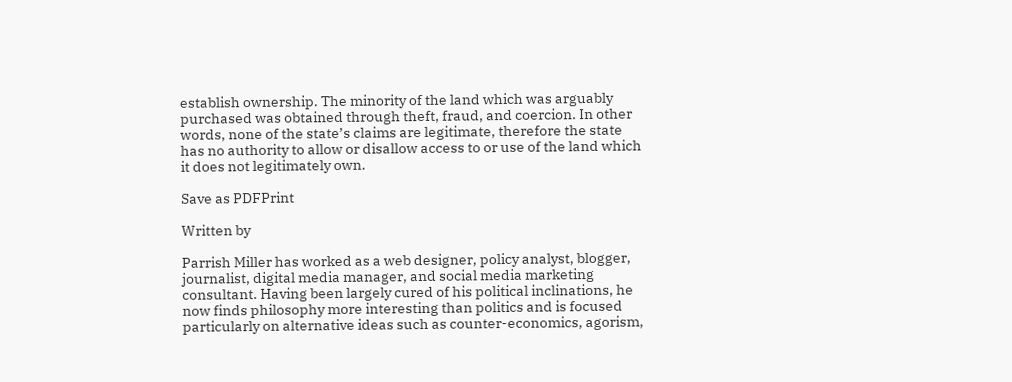establish ownership. The minority of the land which was arguably purchased was obtained through theft, fraud, and coercion. In other words, none of the state’s claims are legitimate, therefore the state has no authority to allow or disallow access to or use of the land which it does not legitimately own.

Save as PDFPrint

Written by

Parrish Miller has worked as a web designer, policy analyst, blogger, journalist, digital media manager, and social media marketing consultant. Having been largely cured of his political inclinations, he now finds philosophy more interesting than politics and is focused particularly on alternative ideas such as counter-economics, agorism,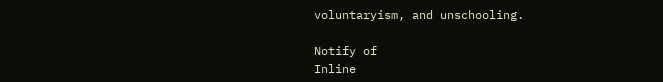voluntaryism, and unschooling.

Notify of
Inline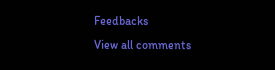Feedbacks
View all comments